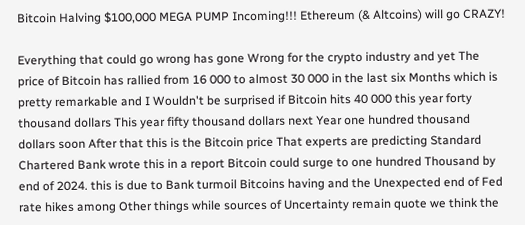Bitcoin Halving $100,000 MEGA PUMP Incoming!!! Ethereum (& Altcoins) will go CRAZY!

Everything that could go wrong has gone Wrong for the crypto industry and yet The price of Bitcoin has rallied from 16 000 to almost 30 000 in the last six Months which is pretty remarkable and I Wouldn't be surprised if Bitcoin hits 40 000 this year forty thousand dollars This year fifty thousand dollars next Year one hundred thousand dollars soon After that this is the Bitcoin price That experts are predicting Standard Chartered Bank wrote this in a report Bitcoin could surge to one hundred Thousand by end of 2024. this is due to Bank turmoil Bitcoins having and the Unexpected end of Fed rate hikes among Other things while sources of Uncertainty remain quote we think the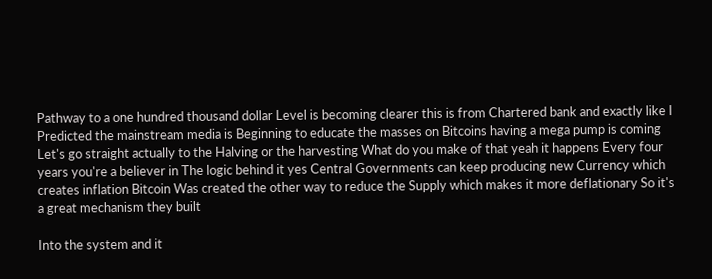Pathway to a one hundred thousand dollar Level is becoming clearer this is from Chartered bank and exactly like I Predicted the mainstream media is Beginning to educate the masses on Bitcoins having a mega pump is coming Let's go straight actually to the Halving or the harvesting What do you make of that yeah it happens Every four years you're a believer in The logic behind it yes Central Governments can keep producing new Currency which creates inflation Bitcoin Was created the other way to reduce the Supply which makes it more deflationary So it's a great mechanism they built

Into the system and it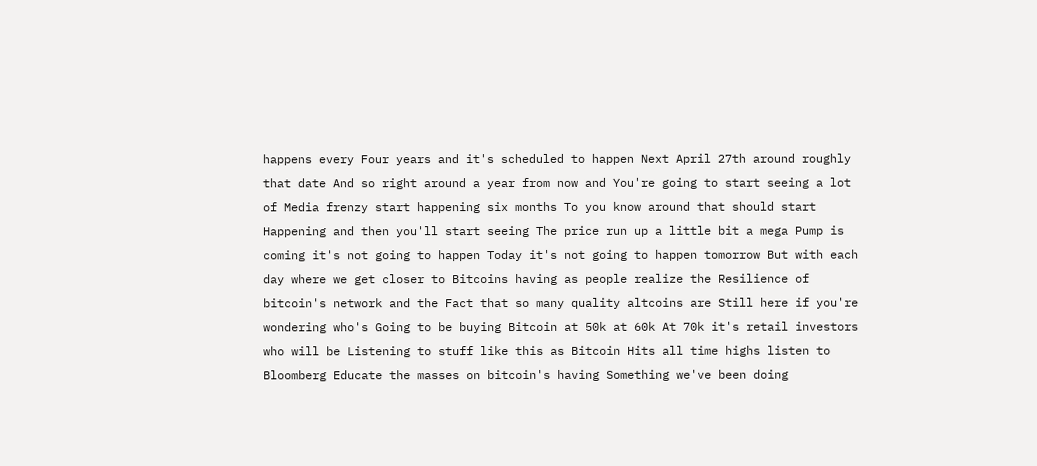happens every Four years and it's scheduled to happen Next April 27th around roughly that date And so right around a year from now and You're going to start seeing a lot of Media frenzy start happening six months To you know around that should start Happening and then you'll start seeing The price run up a little bit a mega Pump is coming it's not going to happen Today it's not going to happen tomorrow But with each day where we get closer to Bitcoins having as people realize the Resilience of bitcoin's network and the Fact that so many quality altcoins are Still here if you're wondering who's Going to be buying Bitcoin at 50k at 60k At 70k it's retail investors who will be Listening to stuff like this as Bitcoin Hits all time highs listen to Bloomberg Educate the masses on bitcoin's having Something we've been doing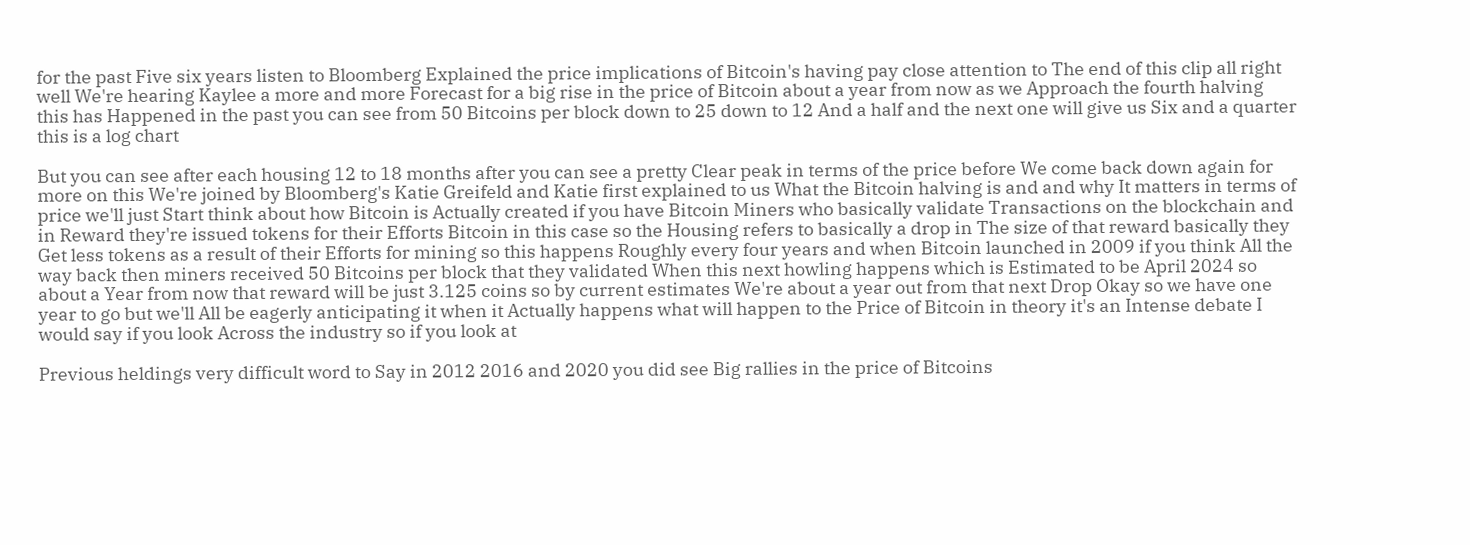for the past Five six years listen to Bloomberg Explained the price implications of Bitcoin's having pay close attention to The end of this clip all right well We're hearing Kaylee a more and more Forecast for a big rise in the price of Bitcoin about a year from now as we Approach the fourth halving this has Happened in the past you can see from 50 Bitcoins per block down to 25 down to 12 And a half and the next one will give us Six and a quarter this is a log chart

But you can see after each housing 12 to 18 months after you can see a pretty Clear peak in terms of the price before We come back down again for more on this We're joined by Bloomberg's Katie Greifeld and Katie first explained to us What the Bitcoin halving is and and why It matters in terms of price we'll just Start think about how Bitcoin is Actually created if you have Bitcoin Miners who basically validate Transactions on the blockchain and in Reward they're issued tokens for their Efforts Bitcoin in this case so the Housing refers to basically a drop in The size of that reward basically they Get less tokens as a result of their Efforts for mining so this happens Roughly every four years and when Bitcoin launched in 2009 if you think All the way back then miners received 50 Bitcoins per block that they validated When this next howling happens which is Estimated to be April 2024 so about a Year from now that reward will be just 3.125 coins so by current estimates We're about a year out from that next Drop Okay so we have one year to go but we'll All be eagerly anticipating it when it Actually happens what will happen to the Price of Bitcoin in theory it's an Intense debate I would say if you look Across the industry so if you look at

Previous heldings very difficult word to Say in 2012 2016 and 2020 you did see Big rallies in the price of Bitcoins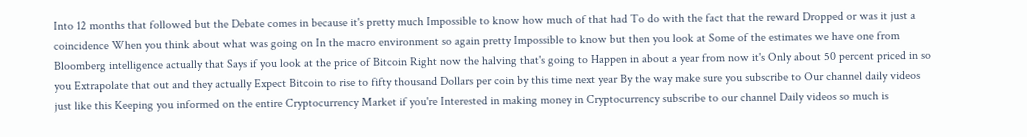Into 12 months that followed but the Debate comes in because it's pretty much Impossible to know how much of that had To do with the fact that the reward Dropped or was it just a coincidence When you think about what was going on In the macro environment so again pretty Impossible to know but then you look at Some of the estimates we have one from Bloomberg intelligence actually that Says if you look at the price of Bitcoin Right now the halving that's going to Happen in about a year from now it's Only about 50 percent priced in so you Extrapolate that out and they actually Expect Bitcoin to rise to fifty thousand Dollars per coin by this time next year By the way make sure you subscribe to Our channel daily videos just like this Keeping you informed on the entire Cryptocurrency Market if you're Interested in making money in Cryptocurrency subscribe to our channel Daily videos so much is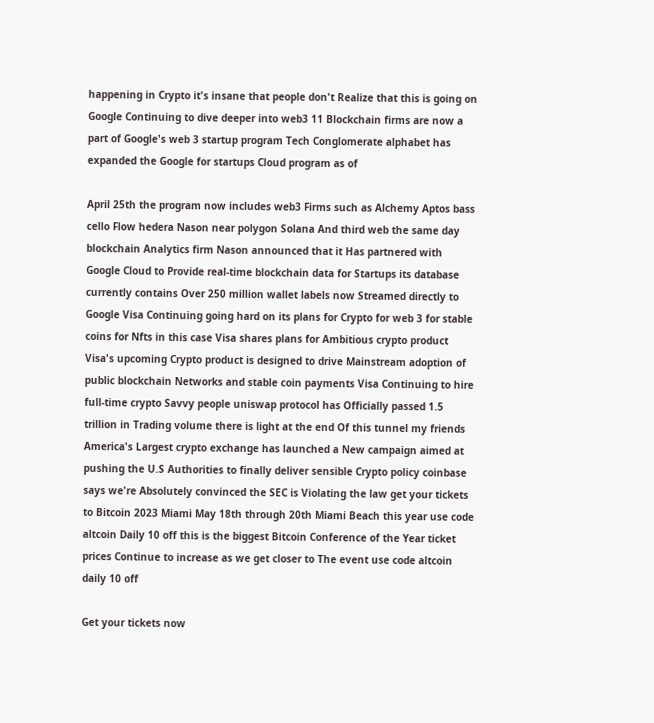happening in Crypto it's insane that people don't Realize that this is going on Google Continuing to dive deeper into web3 11 Blockchain firms are now a part of Google's web 3 startup program Tech Conglomerate alphabet has expanded the Google for startups Cloud program as of

April 25th the program now includes web3 Firms such as Alchemy Aptos bass cello Flow hedera Nason near polygon Solana And third web the same day blockchain Analytics firm Nason announced that it Has partnered with Google Cloud to Provide real-time blockchain data for Startups its database currently contains Over 250 million wallet labels now Streamed directly to Google Visa Continuing going hard on its plans for Crypto for web 3 for stable coins for Nfts in this case Visa shares plans for Ambitious crypto product Visa's upcoming Crypto product is designed to drive Mainstream adoption of public blockchain Networks and stable coin payments Visa Continuing to hire full-time crypto Savvy people uniswap protocol has Officially passed 1.5 trillion in Trading volume there is light at the end Of this tunnel my friends America's Largest crypto exchange has launched a New campaign aimed at pushing the U.S Authorities to finally deliver sensible Crypto policy coinbase says we're Absolutely convinced the SEC is Violating the law get your tickets to Bitcoin 2023 Miami May 18th through 20th Miami Beach this year use code altcoin Daily 10 off this is the biggest Bitcoin Conference of the Year ticket prices Continue to increase as we get closer to The event use code altcoin daily 10 off

Get your tickets now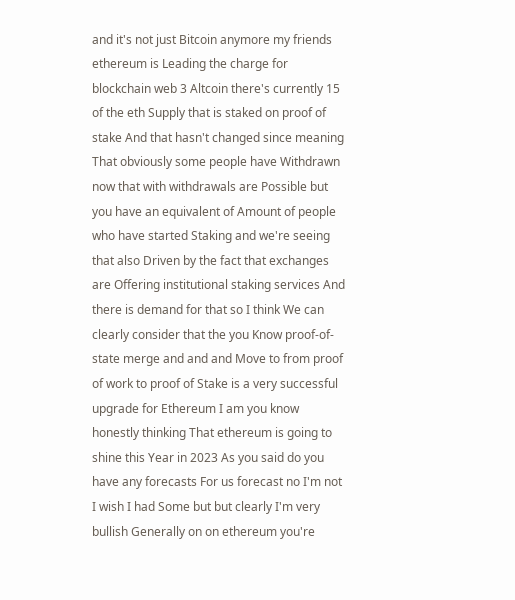and it's not just Bitcoin anymore my friends ethereum is Leading the charge for blockchain web 3 Altcoin there's currently 15 of the eth Supply that is staked on proof of stake And that hasn't changed since meaning That obviously some people have Withdrawn now that with withdrawals are Possible but you have an equivalent of Amount of people who have started Staking and we're seeing that also Driven by the fact that exchanges are Offering institutional staking services And there is demand for that so I think We can clearly consider that the you Know proof-of-state merge and and and Move to from proof of work to proof of Stake is a very successful upgrade for Ethereum I am you know honestly thinking That ethereum is going to shine this Year in 2023 As you said do you have any forecasts For us forecast no I'm not I wish I had Some but but clearly I'm very bullish Generally on on ethereum you're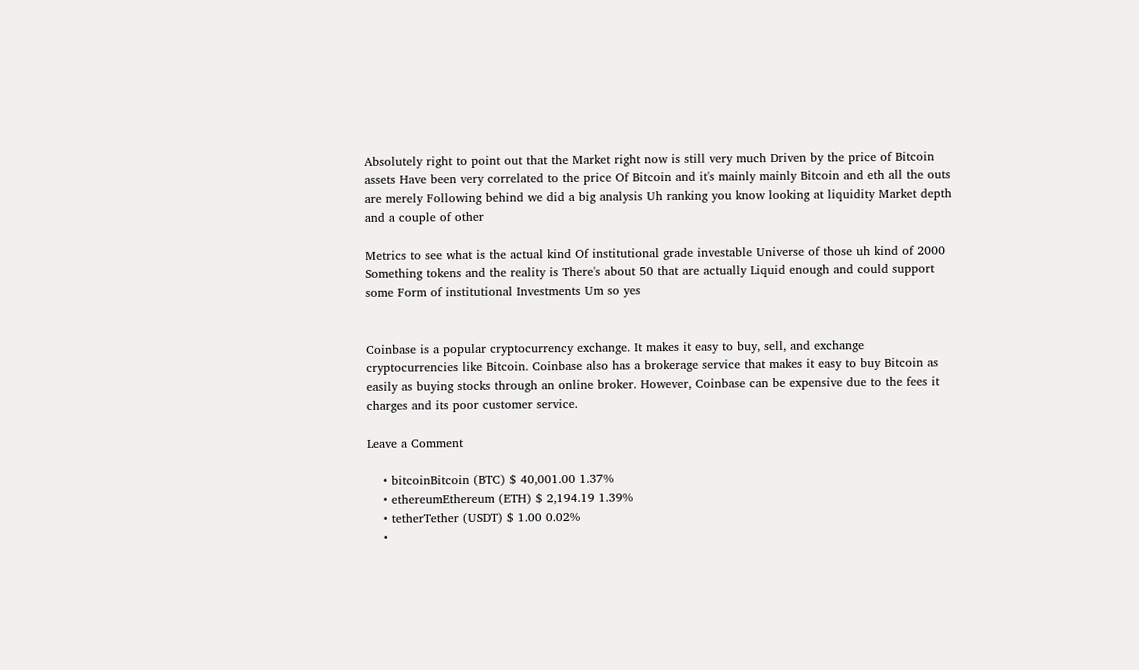Absolutely right to point out that the Market right now is still very much Driven by the price of Bitcoin assets Have been very correlated to the price Of Bitcoin and it's mainly mainly Bitcoin and eth all the outs are merely Following behind we did a big analysis Uh ranking you know looking at liquidity Market depth and a couple of other

Metrics to see what is the actual kind Of institutional grade investable Universe of those uh kind of 2000 Something tokens and the reality is There's about 50 that are actually Liquid enough and could support some Form of institutional Investments Um so yes


Coinbase is a popular cryptocurrency exchange. It makes it easy to buy, sell, and exchange cryptocurrencies like Bitcoin. Coinbase also has a brokerage service that makes it easy to buy Bitcoin as easily as buying stocks through an online broker. However, Coinbase can be expensive due to the fees it charges and its poor customer service.

Leave a Comment

    • bitcoinBitcoin (BTC) $ 40,001.00 1.37%
    • ethereumEthereum (ETH) $ 2,194.19 1.39%
    • tetherTether (USDT) $ 1.00 0.02%
    •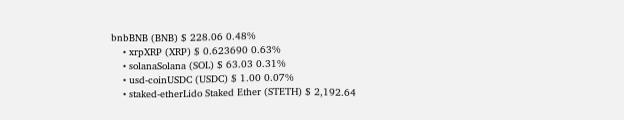bnbBNB (BNB) $ 228.06 0.48%
    • xrpXRP (XRP) $ 0.623690 0.63%
    • solanaSolana (SOL) $ 63.03 0.31%
    • usd-coinUSDC (USDC) $ 1.00 0.07%
    • staked-etherLido Staked Ether (STETH) $ 2,192.64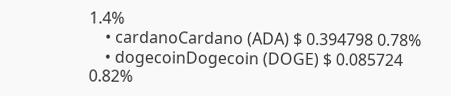1.4%
    • cardanoCardano (ADA) $ 0.394798 0.78%
    • dogecoinDogecoin (DOGE) $ 0.085724 0.82%